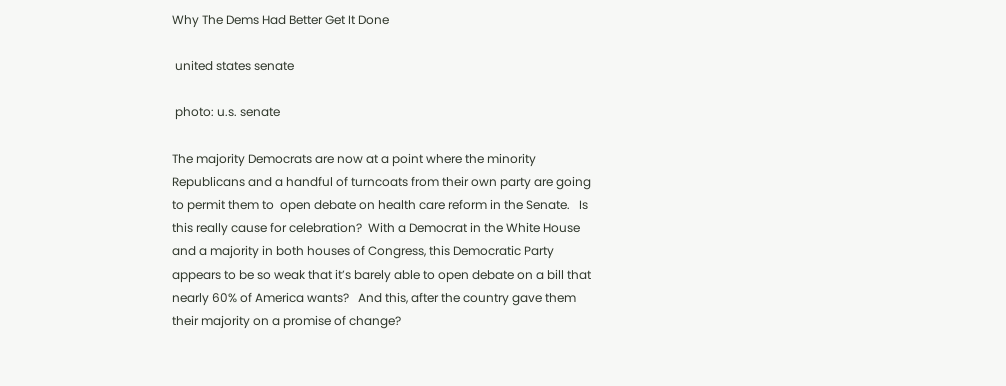Why The Dems Had Better Get It Done

 united states senate

 photo: u.s. senate

The majority Democrats are now at a point where the minority Republicans and a handful of turncoats from their own party are going to permit them to  open debate on health care reform in the Senate.   Is this really cause for celebration?  With a Democrat in the White House and a majority in both houses of Congress, this Democratic Party appears to be so weak that it’s barely able to open debate on a bill that nearly 60% of America wants?   And this, after the country gave them their majority on a promise of change?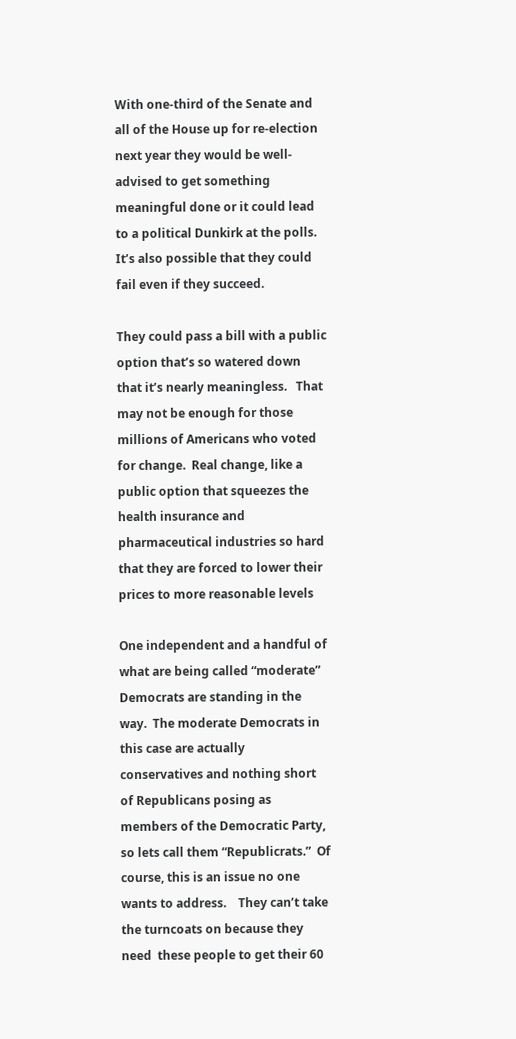With one-third of the Senate and all of the House up for re-election next year they would be well-advised to get something meaningful done or it could lead to a political Dunkirk at the polls.  It’s also possible that they could fail even if they succeed.

They could pass a bill with a public option that’s so watered down that it’s nearly meaningless.   That may not be enough for those millions of Americans who voted for change.  Real change, like a public option that squeezes the health insurance and pharmaceutical industries so hard that they are forced to lower their prices to more reasonable levels

One independent and a handful of what are being called “moderate” Democrats are standing in the way.  The moderate Democrats in this case are actually conservatives and nothing short of Republicans posing as members of the Democratic Party, so lets call them “Republicrats.”  Of course, this is an issue no one wants to address.    They can’t take the turncoats on because they need  these people to get their 60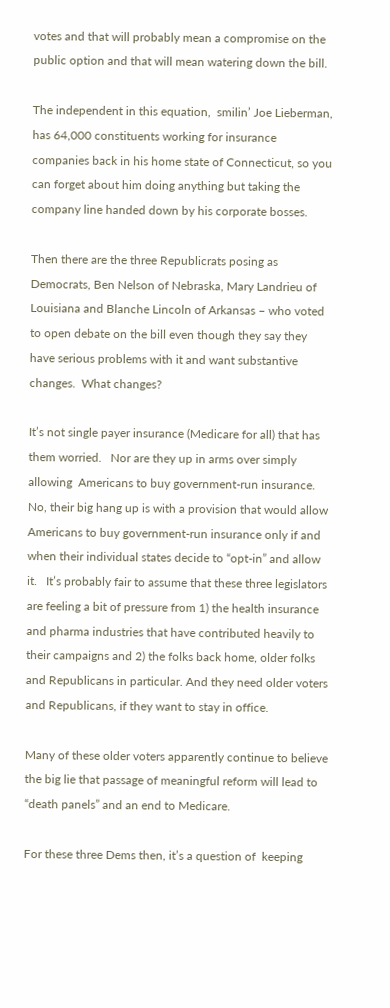votes and that will probably mean a compromise on the public option and that will mean watering down the bill.

The independent in this equation,  smilin’ Joe Lieberman, has 64,000 constituents working for insurance companies back in his home state of Connecticut, so you can forget about him doing anything but taking the company line handed down by his corporate bosses.

Then there are the three Republicrats posing as Democrats, Ben Nelson of Nebraska, Mary Landrieu of Louisiana and Blanche Lincoln of Arkansas – who voted to open debate on the bill even though they say they have serious problems with it and want substantive changes.  What changes?

It’s not single payer insurance (Medicare for all) that has them worried.   Nor are they up in arms over simply allowing  Americans to buy government-run insurance.  No, their big hang up is with a provision that would allow Americans to buy government-run insurance only if and when their individual states decide to “opt-in” and allow it.   It’s probably fair to assume that these three legislators are feeling a bit of pressure from 1) the health insurance and pharma industries that have contributed heavily to their campaigns and 2) the folks back home, older folks and Republicans in particular. And they need older voters and Republicans, if they want to stay in office.

Many of these older voters apparently continue to believe the big lie that passage of meaningful reform will lead to “death panels” and an end to Medicare.

For these three Dems then, it’s a question of  keeping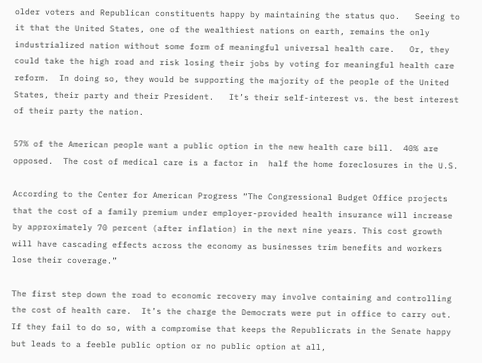older voters and Republican constituents happy by maintaining the status quo.   Seeing to it that the United States, one of the wealthiest nations on earth, remains the only industrialized nation without some form of meaningful universal health care.   Or, they could take the high road and risk losing their jobs by voting for meaningful health care reform.  In doing so, they would be supporting the majority of the people of the United States, their party and their President.   It’s their self-interest vs. the best interest of their party the nation.

57% of the American people want a public option in the new health care bill.  40% are opposed.  The cost of medical care is a factor in  half the home foreclosures in the U.S.

According to the Center for American Progress “The Congressional Budget Office projects that the cost of a family premium under employer-provided health insurance will increase by approximately 70 percent (after inflation) in the next nine years. This cost growth will have cascading effects across the economy as businesses trim benefits and workers lose their coverage.”

The first step down the road to economic recovery may involve containing and controlling the cost of health care.  It’s the charge the Democrats were put in office to carry out.   If they fail to do so, with a compromise that keeps the Republicrats in the Senate happy but leads to a feeble public option or no public option at all,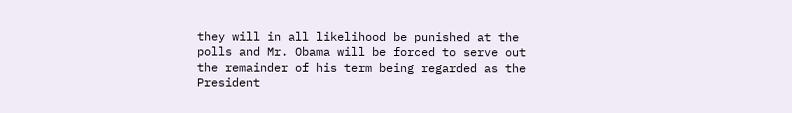they will in all likelihood be punished at the polls and Mr. Obama will be forced to serve out the remainder of his term being regarded as the President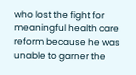who lost the fight for meaningful health care reform because he was unable to garner the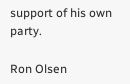support of his own party.

Ron Olsen